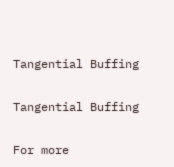Tangential Buffing

Tangential Buffing

For more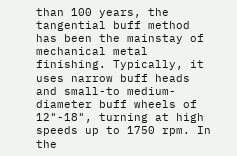than 100 years, the tangential buff method has been the mainstay of mechanical metal finishing. Typically, it uses narrow buff heads and small-to medium-diameter buff wheels of 12"-18", turning at high speeds up to 1750 rpm. In the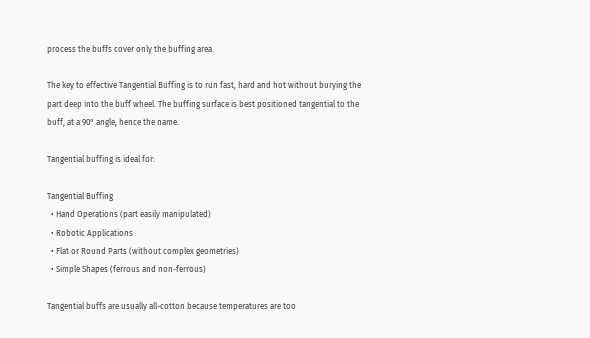process the buffs cover only the buffing area.

The key to effective Tangential Buffing is to run fast, hard and hot without burying the part deep into the buff wheel. The buffing surface is best positioned tangential to the buff, at a 90° angle, hence the name.

Tangential buffing is ideal for:

Tangential Buffing
  • Hand Operations (part easily manipulated)
  • Robotic Applications
  • Flat or Round Parts (without complex geometries)
  • Simple Shapes (ferrous and non-ferrous)

Tangential buffs are usually all-cotton because temperatures are too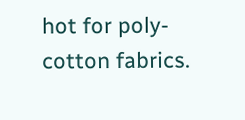hot for poly-cotton fabrics.